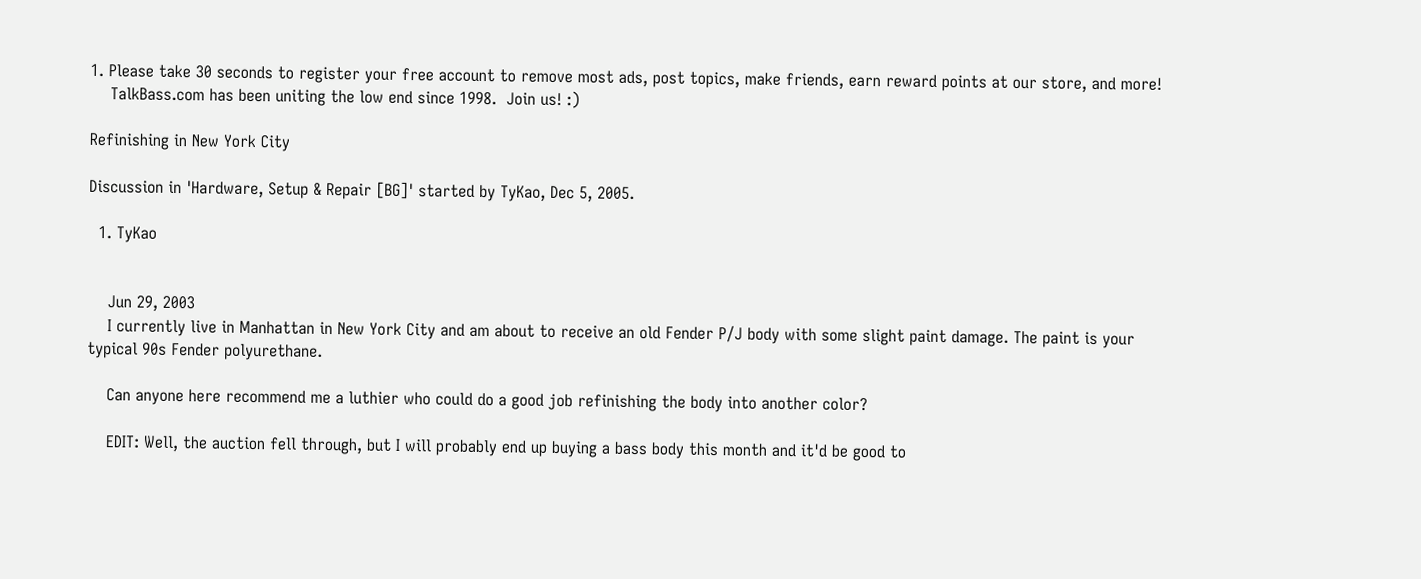1. Please take 30 seconds to register your free account to remove most ads, post topics, make friends, earn reward points at our store, and more!
    TalkBass.com has been uniting the low end since 1998.  Join us! :)

Refinishing in New York City

Discussion in 'Hardware, Setup & Repair [BG]' started by TyKao, Dec 5, 2005.

  1. TyKao


    Jun 29, 2003
    I currently live in Manhattan in New York City and am about to receive an old Fender P/J body with some slight paint damage. The paint is your typical 90s Fender polyurethane.

    Can anyone here recommend me a luthier who could do a good job refinishing the body into another color?

    EDIT: Well, the auction fell through, but I will probably end up buying a bass body this month and it'd be good to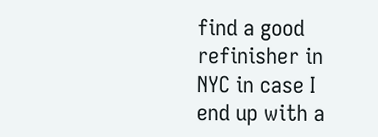find a good refinisher in NYC in case I end up with a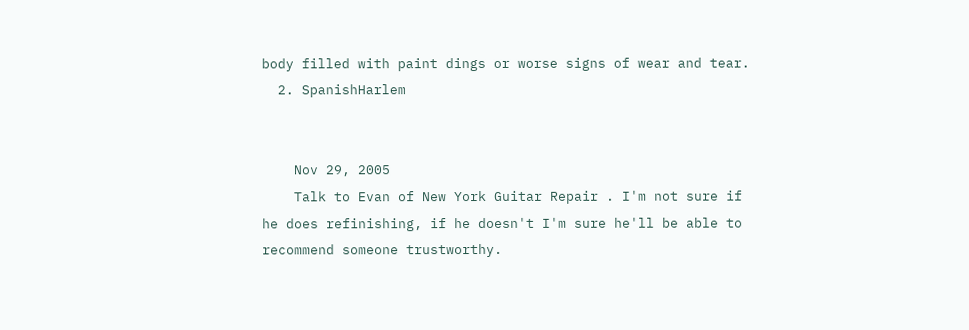body filled with paint dings or worse signs of wear and tear.
  2. SpanishHarlem


    Nov 29, 2005
    Talk to Evan of New York Guitar Repair . I'm not sure if he does refinishing, if he doesn't I'm sure he'll be able to recommend someone trustworthy.